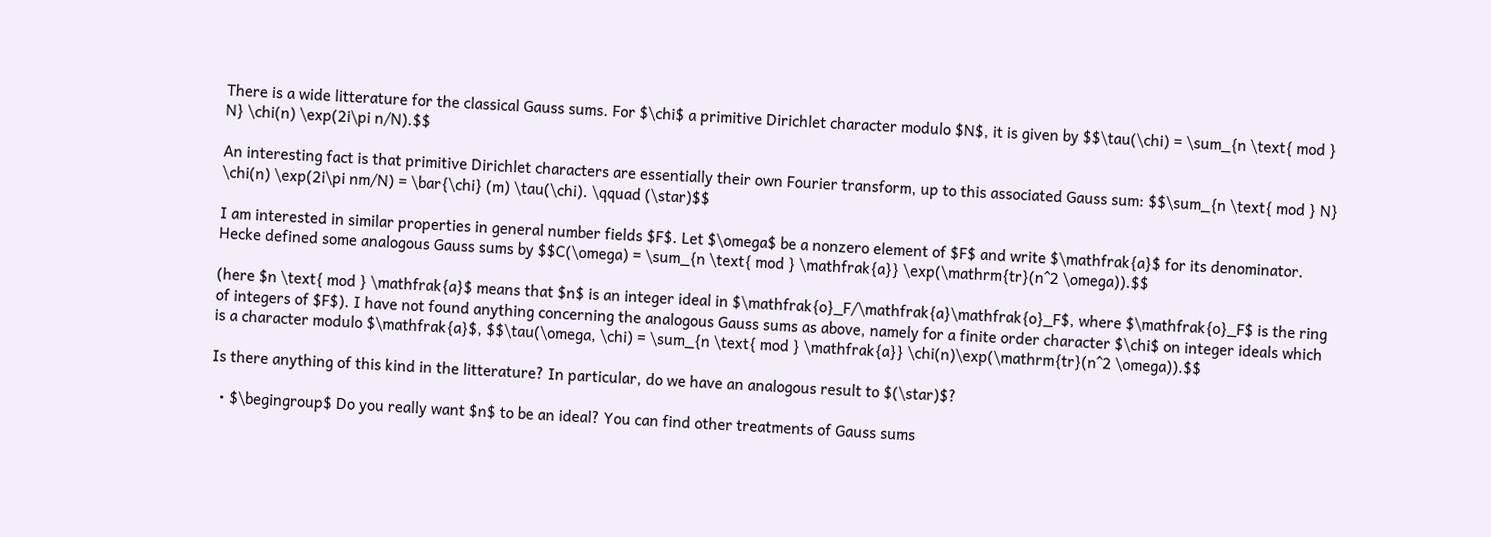There is a wide litterature for the classical Gauss sums. For $\chi$ a primitive Dirichlet character modulo $N$, it is given by $$\tau(\chi) = \sum_{n \text{ mod } N} \chi(n) \exp(2i\pi n/N).$$

An interesting fact is that primitive Dirichlet characters are essentially their own Fourier transform, up to this associated Gauss sum: $$\sum_{n \text{ mod } N} \chi(n) \exp(2i\pi nm/N) = \bar{\chi} (m) \tau(\chi). \qquad (\star)$$

I am interested in similar properties in general number fields $F$. Let $\omega$ be a nonzero element of $F$ and write $\mathfrak{a}$ for its denominator. Hecke defined some analogous Gauss sums by $$C(\omega) = \sum_{n \text{ mod } \mathfrak{a}} \exp(\mathrm{tr}(n^2 \omega)).$$

(here $n \text{ mod } \mathfrak{a}$ means that $n$ is an integer ideal in $\mathfrak{o}_F/\mathfrak{a}\mathfrak{o}_F$, where $\mathfrak{o}_F$ is the ring of integers of $F$). I have not found anything concerning the analogous Gauss sums as above, namely for a finite order character $\chi$ on integer ideals which is a character modulo $\mathfrak{a}$, $$\tau(\omega, \chi) = \sum_{n \text{ mod } \mathfrak{a}} \chi(n)\exp(\mathrm{tr}(n^2 \omega)).$$

Is there anything of this kind in the litterature? In particular, do we have an analogous result to $(\star)$?

  • $\begingroup$ Do you really want $n$ to be an ideal? You can find other treatments of Gauss sums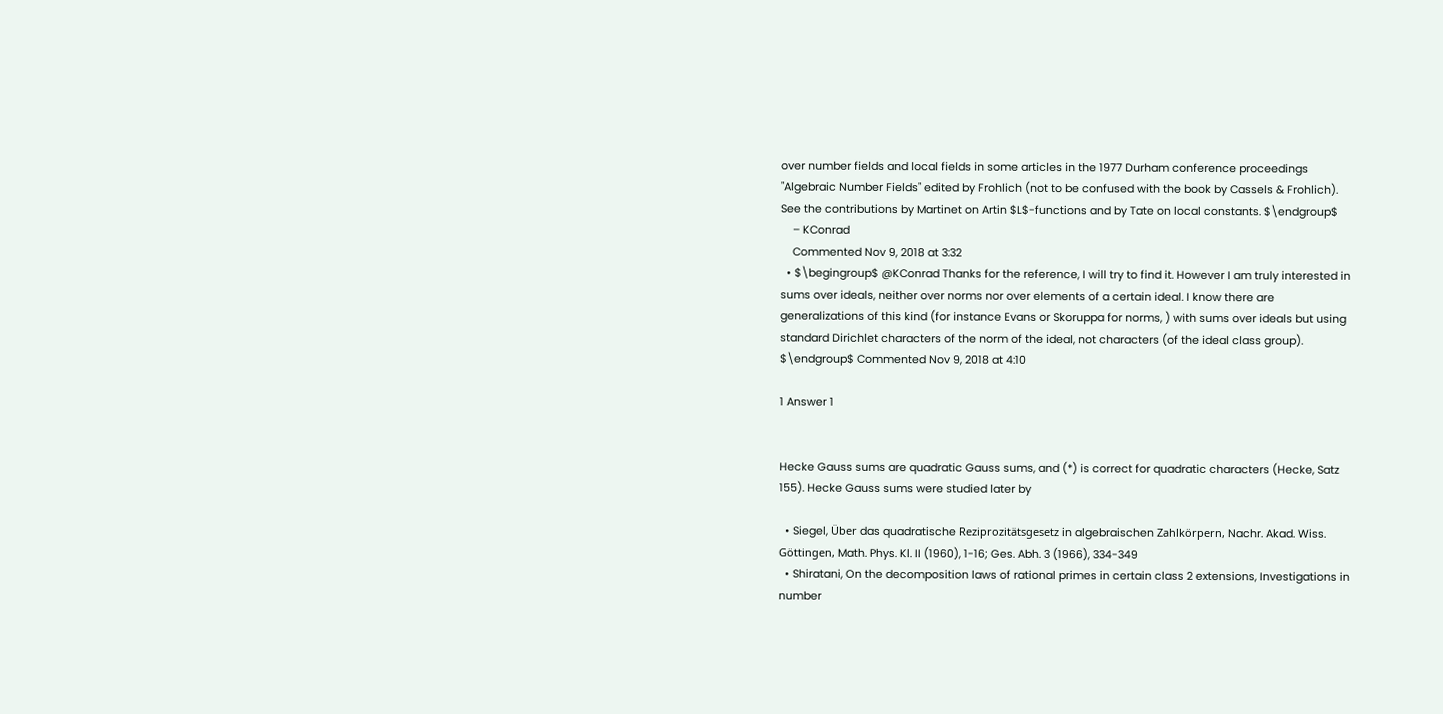over number fields and local fields in some articles in the 1977 Durham conference proceedings "Algebraic Number Fields" edited by Frohlich (not to be confused with the book by Cassels & Frohlich). See the contributions by Martinet on Artin $L$-functions and by Tate on local constants. $\endgroup$
    – KConrad
    Commented Nov 9, 2018 at 3:32
  • $\begingroup$ @KConrad Thanks for the reference, I will try to find it. However I am truly interested in sums over ideals, neither over norms nor over elements of a certain ideal. I know there are generalizations of this kind (for instance Evans or Skoruppa for norms, ) with sums over ideals but using standard Dirichlet characters of the norm of the ideal, not characters (of the ideal class group). $\endgroup$ Commented Nov 9, 2018 at 4:10

1 Answer 1


Hecke Gauss sums are quadratic Gauss sums, and (*) is correct for quadratic characters (Hecke, Satz 155). Hecke Gauss sums were studied later by

  • Siegel, Über das quadratische Reziprozitätsgesetz in algebraischen Zahlkörpern, Nachr. Akad. Wiss. Göttingen, Math. Phys. Kl. II (1960), 1-16; Ges. Abh. 3 (1966), 334-349
  • Shiratani, On the decomposition laws of rational primes in certain class 2 extensions, Investigations in number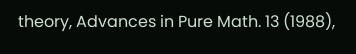theory, Advances in Pure Math. 13 (1988),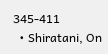345-411
  • Shiratani, On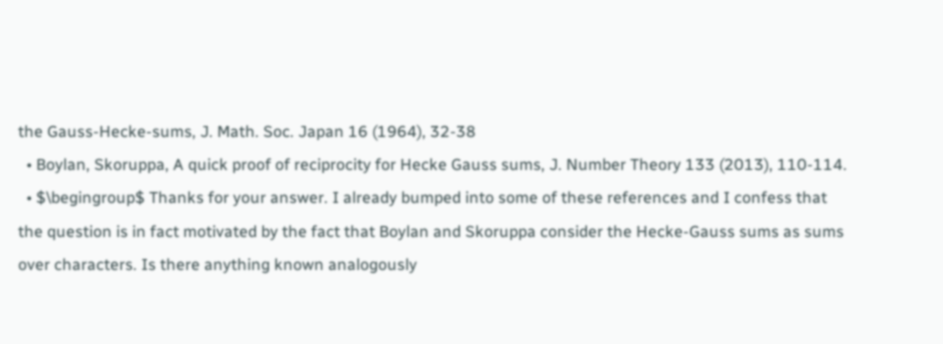the Gauss-Hecke-sums, J. Math. Soc. Japan 16 (1964), 32-38
  • Boylan, Skoruppa, A quick proof of reciprocity for Hecke Gauss sums, J. Number Theory 133 (2013), 110-114.
  • $\begingroup$ Thanks for your answer. I already bumped into some of these references and I confess that the question is in fact motivated by the fact that Boylan and Skoruppa consider the Hecke-Gauss sums as sums over characters. Is there anything known analogously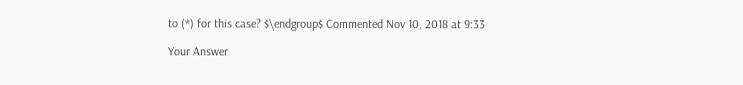to (*) for this case? $\endgroup$ Commented Nov 10, 2018 at 9:33

Your Answer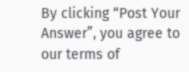By clicking “Post Your Answer”, you agree to our terms of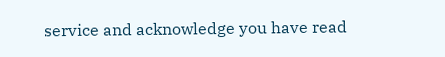service and acknowledge you have read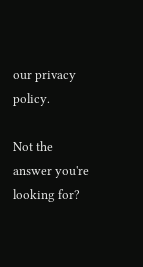our privacy policy.

Not the answer you're looking for?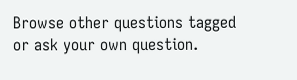Browse other questions tagged or ask your own question.